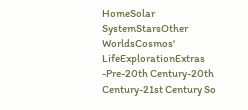HomeSolar SystemStarsOther WorldsCosmos' LifeExplorationExtras
-Pre-20th Century-20th Century-21st Century So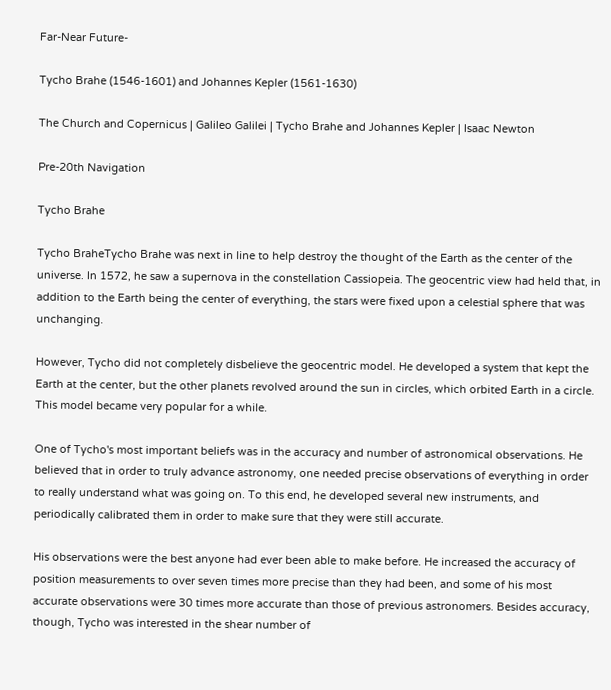Far-Near Future-

Tycho Brahe (1546-1601) and Johannes Kepler (1561-1630)

The Church and Copernicus | Galileo Galilei | Tycho Brahe and Johannes Kepler | Isaac Newton

Pre-20th Navigation

Tycho Brahe

Tycho BraheTycho Brahe was next in line to help destroy the thought of the Earth as the center of the universe. In 1572, he saw a supernova in the constellation Cassiopeia. The geocentric view had held that, in addition to the Earth being the center of everything, the stars were fixed upon a celestial sphere that was unchanging.

However, Tycho did not completely disbelieve the geocentric model. He developed a system that kept the Earth at the center, but the other planets revolved around the sun in circles, which orbited Earth in a circle. This model became very popular for a while.

One of Tycho's most important beliefs was in the accuracy and number of astronomical observations. He believed that in order to truly advance astronomy, one needed precise observations of everything in order to really understand what was going on. To this end, he developed several new instruments, and periodically calibrated them in order to make sure that they were still accurate.

His observations were the best anyone had ever been able to make before. He increased the accuracy of position measurements to over seven times more precise than they had been, and some of his most accurate observations were 30 times more accurate than those of previous astronomers. Besides accuracy, though, Tycho was interested in the shear number of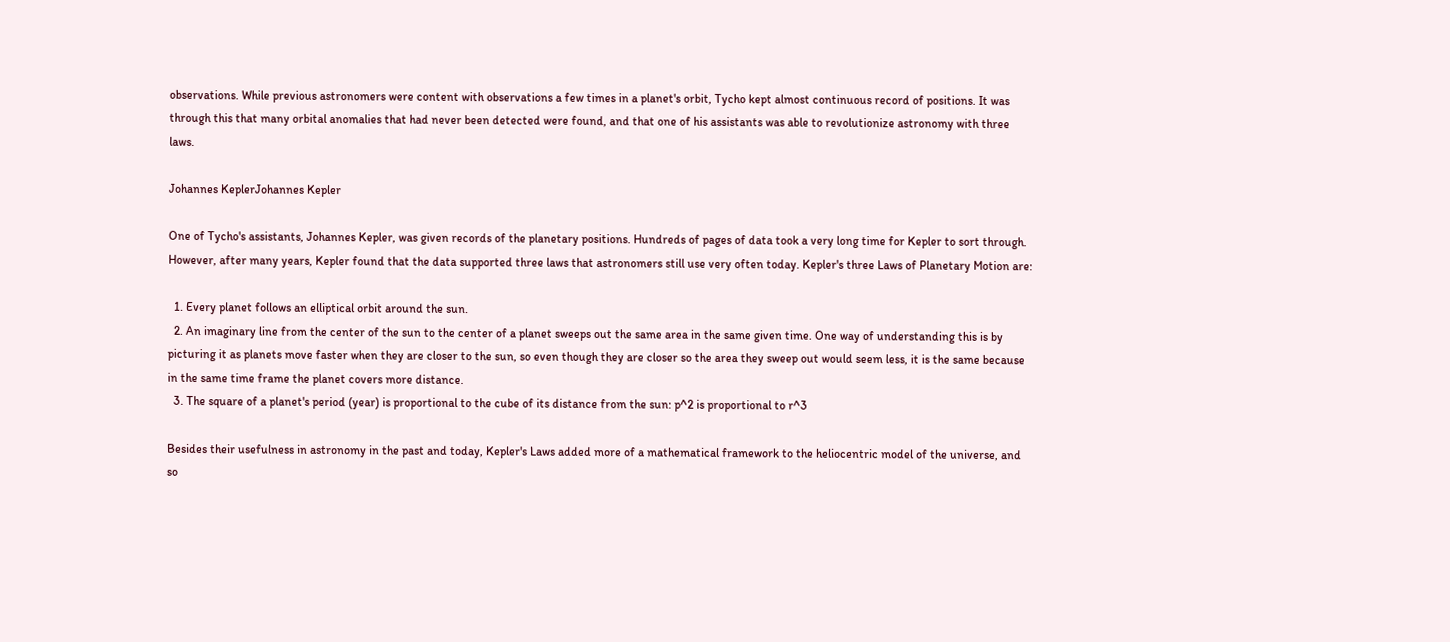observations. While previous astronomers were content with observations a few times in a planet's orbit, Tycho kept almost continuous record of positions. It was through this that many orbital anomalies that had never been detected were found, and that one of his assistants was able to revolutionize astronomy with three laws.

Johannes KeplerJohannes Kepler

One of Tycho's assistants, Johannes Kepler, was given records of the planetary positions. Hundreds of pages of data took a very long time for Kepler to sort through. However, after many years, Kepler found that the data supported three laws that astronomers still use very often today. Kepler's three Laws of Planetary Motion are:

  1. Every planet follows an elliptical orbit around the sun.
  2. An imaginary line from the center of the sun to the center of a planet sweeps out the same area in the same given time. One way of understanding this is by picturing it as planets move faster when they are closer to the sun, so even though they are closer so the area they sweep out would seem less, it is the same because in the same time frame the planet covers more distance.
  3. The square of a planet's period (year) is proportional to the cube of its distance from the sun: p^2 is proportional to r^3

Besides their usefulness in astronomy in the past and today, Kepler's Laws added more of a mathematical framework to the heliocentric model of the universe, and so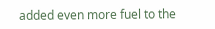added even more fuel to the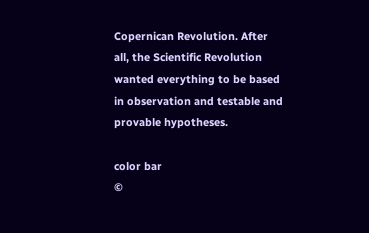Copernican Revolution. After all, the Scientific Revolution wanted everything to be based in observation and testable and provable hypotheses.

color bar
©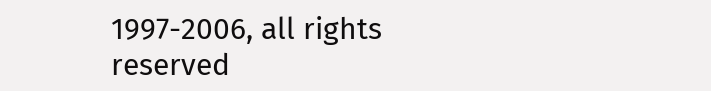1997-2006, all rights reserved